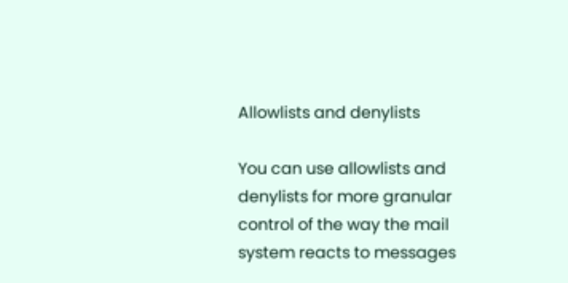Allowlists and denylists

You can use allowlists and denylists for more granular control of the way the mail system reacts to messages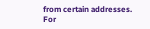from certain addresses. For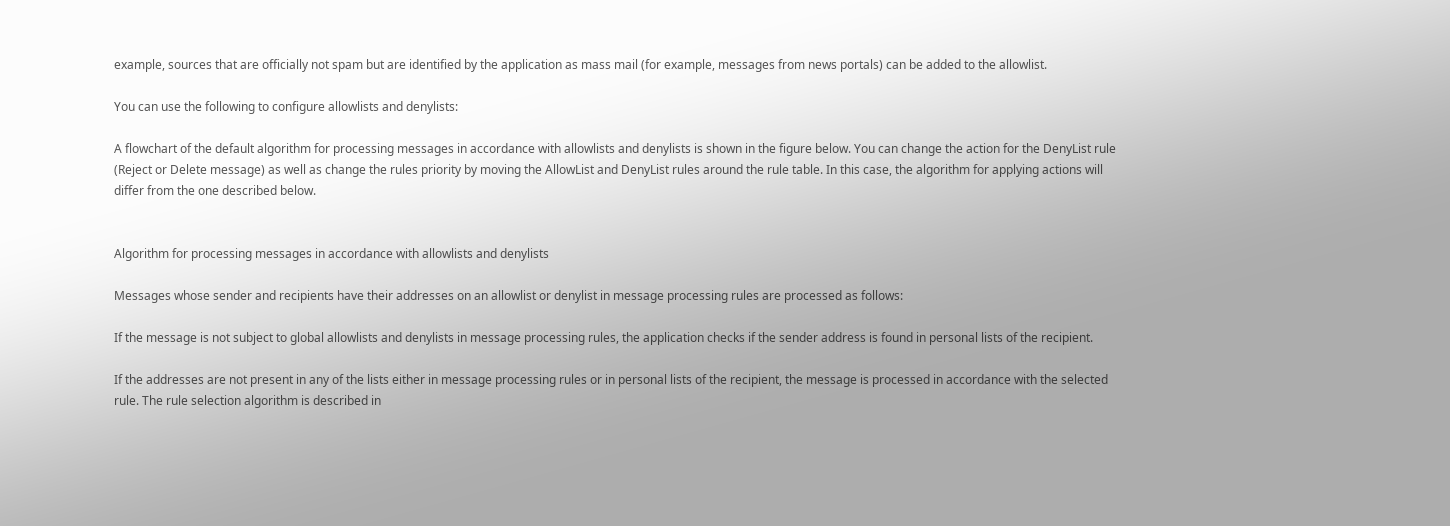example, sources that are officially not spam but are identified by the application as mass mail (for example, messages from news portals) can be added to the allowlist.

You can use the following to configure allowlists and denylists:

A flowchart of the default algorithm for processing messages in accordance with allowlists and denylists is shown in the figure below. You can change the action for the DenyList rule (Reject or Delete message) as well as change the rules priority by moving the AllowList and DenyList rules around the rule table. In this case, the algorithm for applying actions will differ from the one described below.


Algorithm for processing messages in accordance with allowlists and denylists

Messages whose sender and recipients have their addresses on an allowlist or denylist in message processing rules are processed as follows:

If the message is not subject to global allowlists and denylists in message processing rules, the application checks if the sender address is found in personal lists of the recipient.

If the addresses are not present in any of the lists either in message processing rules or in personal lists of the recipient, the message is processed in accordance with the selected rule. The rule selection algorithm is described in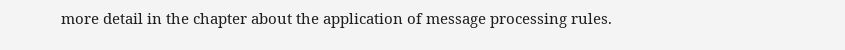more detail in the chapter about the application of message processing rules.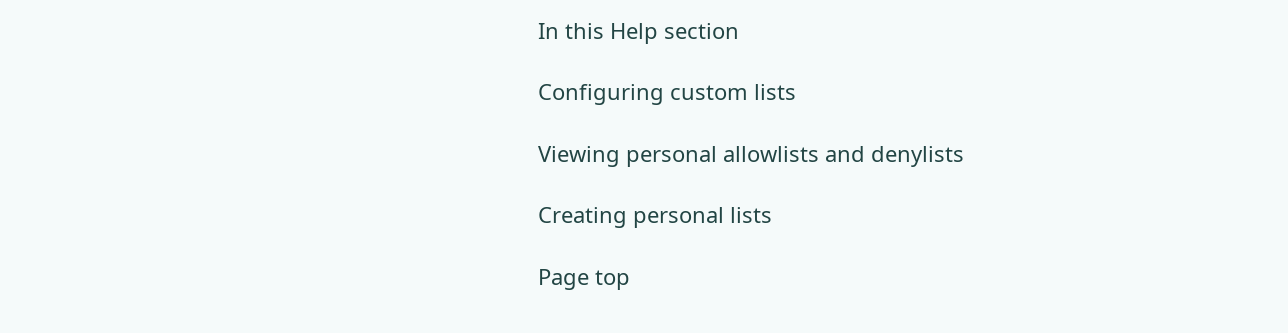In this Help section

Configuring custom lists

Viewing personal allowlists and denylists

Creating personal lists

Page top